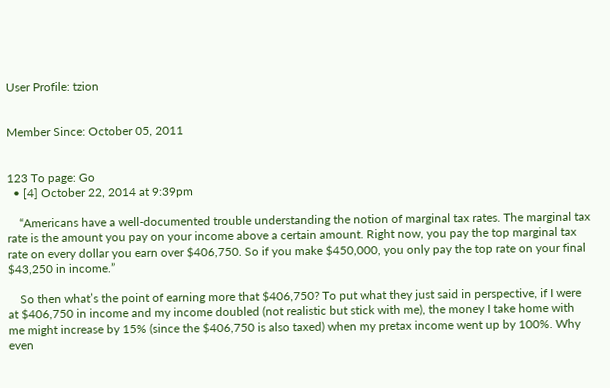User Profile: tzion


Member Since: October 05, 2011


123 To page: Go
  • [4] October 22, 2014 at 9:39pm

    “Americans have a well-documented trouble understanding the notion of marginal tax rates. The marginal tax rate is the amount you pay on your income above a certain amount. Right now, you pay the top marginal tax rate on every dollar you earn over $406,750. So if you make $450,000, you only pay the top rate on your final $43,250 in income.”

    So then what’s the point of earning more that $406,750? To put what they just said in perspective, if I were at $406,750 in income and my income doubled (not realistic but stick with me), the money I take home with me might increase by 15% (since the $406,750 is also taxed) when my pretax income went up by 100%. Why even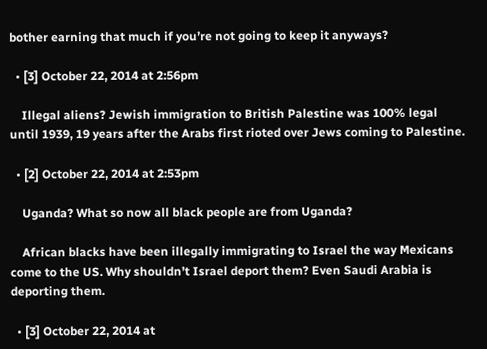bother earning that much if you’re not going to keep it anyways?

  • [3] October 22, 2014 at 2:56pm

    Illegal aliens? Jewish immigration to British Palestine was 100% legal until 1939, 19 years after the Arabs first rioted over Jews coming to Palestine.

  • [2] October 22, 2014 at 2:53pm

    Uganda? What so now all black people are from Uganda?

    African blacks have been illegally immigrating to Israel the way Mexicans come to the US. Why shouldn’t Israel deport them? Even Saudi Arabia is deporting them.

  • [3] October 22, 2014 at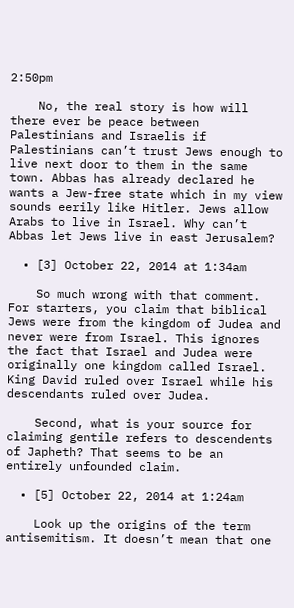2:50pm

    No, the real story is how will there ever be peace between Palestinians and Israelis if Palestinians can’t trust Jews enough to live next door to them in the same town. Abbas has already declared he wants a Jew-free state which in my view sounds eerily like Hitler. Jews allow Arabs to live in Israel. Why can’t Abbas let Jews live in east Jerusalem?

  • [3] October 22, 2014 at 1:34am

    So much wrong with that comment. For starters, you claim that biblical Jews were from the kingdom of Judea and never were from Israel. This ignores the fact that Israel and Judea were originally one kingdom called Israel. King David ruled over Israel while his descendants ruled over Judea.

    Second, what is your source for claiming gentile refers to descendents of Japheth? That seems to be an entirely unfounded claim.

  • [5] October 22, 2014 at 1:24am

    Look up the origins of the term antisemitism. It doesn’t mean that one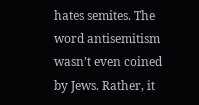hates semites. The word antisemitism wasn’t even coined by Jews. Rather, it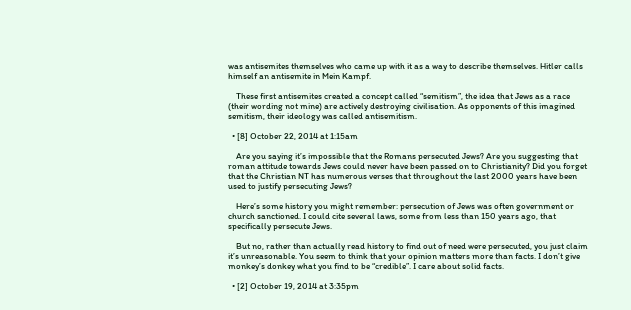was antisemites themselves who came up with it as a way to describe themselves. Hitler calls himself an antisemite in Mein Kampf.

    These first antisemites created a concept called “semitism”, the idea that Jews as a race (their wording not mine) are actively destroying civilisation. As opponents of this imagined semitism, their ideology was called antisemitism.

  • [8] October 22, 2014 at 1:15am

    Are you saying it’s impossible that the Romans persecuted Jews? Are you suggesting that roman attitude towards Jews could never have been passed on to Christianity? Did you forget that the Christian NT has numerous verses that throughout the last 2000 years have been used to justify persecuting Jews?

    Here’s some history you might remember: persecution of Jews was often government or church sanctioned. I could cite several laws, some from less than 150 years ago, that specifically persecute Jews.

    But no, rather than actually read history to find out of need were persecuted, you just claim it’s unreasonable. You seem to think that your opinion matters more than facts. I don’t give monkey’s donkey what you find to be “credible”. I care about solid facts.

  • [2] October 19, 2014 at 3:35pm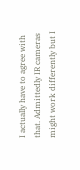I actually have to agree with that. Admittedly IR cameras might work differently but I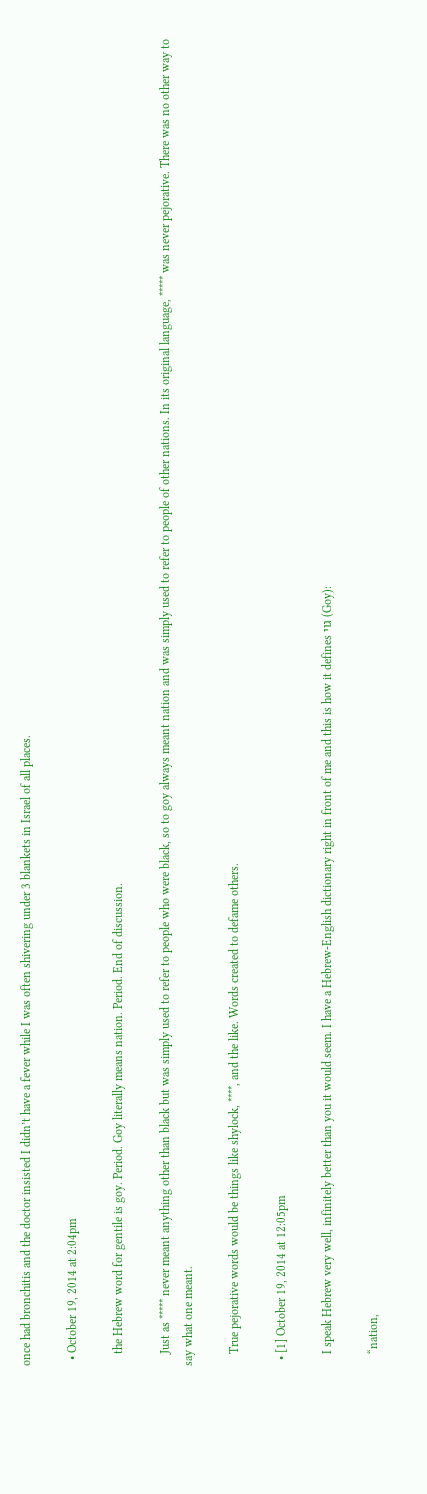once had bronchitis and the doctor insisted I didn’t have a fever while I was often shivering under 3 blankets in Israel of all places.

  • October 19, 2014 at 2:04pm

    the Hebrew word for gentile is goy. Period. Goy literally means nation. Period. End of discussion.

    Just as ***** never meant anything other than black but was simply used to refer to people who were black, so to goy always meant nation and was simply used to refer to people of other nations. In its original language, ***** was never pejorative. There was no other way to say what one meant.

    True pejorative words would be things like shylock, ****, and the like. Words created to defame others.

  • [1] October 19, 2014 at 12:05pm

    I speak Hebrew very well, infinitely better than you it would seem. I have a Hebrew-English dictionary right in front of me and this is how it defines גוי (Goy):

    “nation,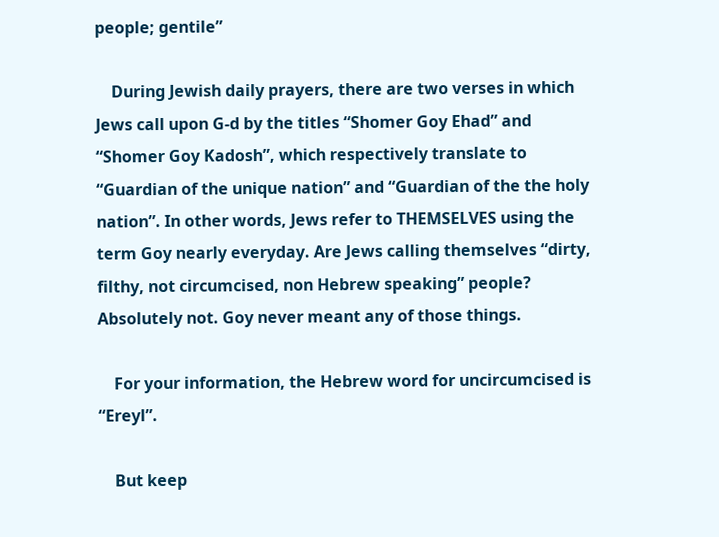people; gentile”

    During Jewish daily prayers, there are two verses in which Jews call upon G-d by the titles “Shomer Goy Ehad” and “Shomer Goy Kadosh”, which respectively translate to “Guardian of the unique nation” and “Guardian of the the holy nation”. In other words, Jews refer to THEMSELVES using the term Goy nearly everyday. Are Jews calling themselves “dirty, filthy, not circumcised, non Hebrew speaking” people? Absolutely not. Goy never meant any of those things.

    For your information, the Hebrew word for uncircumcised is “Ereyl”.

    But keep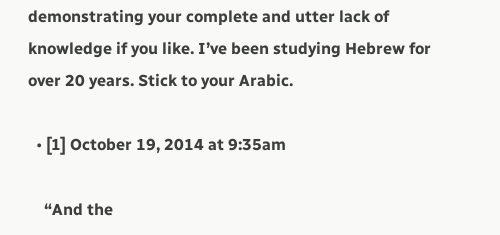demonstrating your complete and utter lack of knowledge if you like. I’ve been studying Hebrew for over 20 years. Stick to your Arabic.

  • [1] October 19, 2014 at 9:35am

    “And the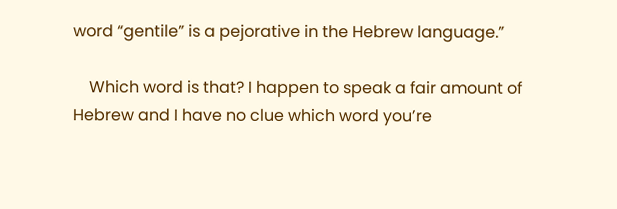word “gentile” is a pejorative in the Hebrew language.”

    Which word is that? I happen to speak a fair amount of Hebrew and I have no clue which word you’re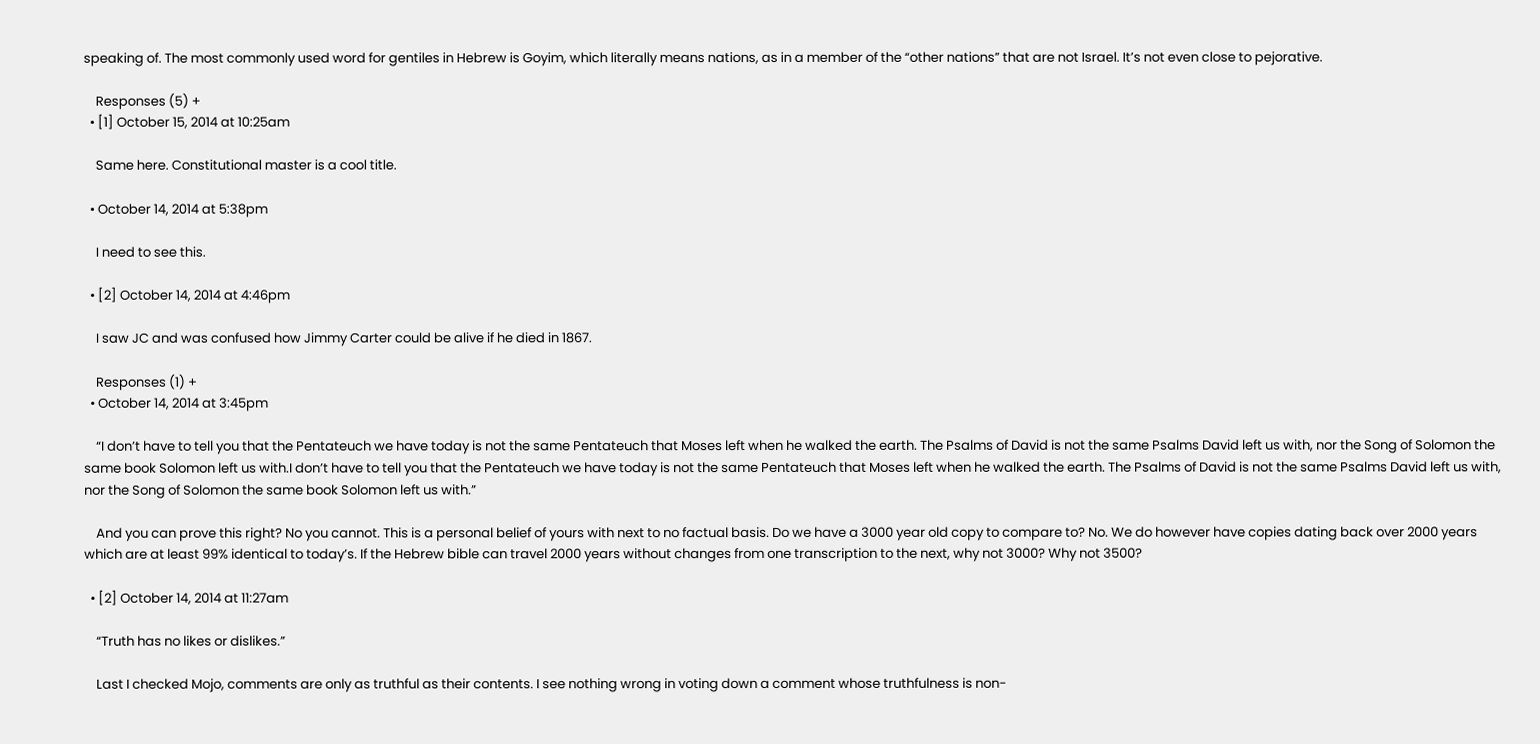speaking of. The most commonly used word for gentiles in Hebrew is Goyim, which literally means nations, as in a member of the “other nations” that are not Israel. It’s not even close to pejorative.

    Responses (5) +
  • [1] October 15, 2014 at 10:25am

    Same here. Constitutional master is a cool title.

  • October 14, 2014 at 5:38pm

    I need to see this.

  • [2] October 14, 2014 at 4:46pm

    I saw JC and was confused how Jimmy Carter could be alive if he died in 1867.

    Responses (1) +
  • October 14, 2014 at 3:45pm

    “I don’t have to tell you that the Pentateuch we have today is not the same Pentateuch that Moses left when he walked the earth. The Psalms of David is not the same Psalms David left us with, nor the Song of Solomon the same book Solomon left us with.I don’t have to tell you that the Pentateuch we have today is not the same Pentateuch that Moses left when he walked the earth. The Psalms of David is not the same Psalms David left us with, nor the Song of Solomon the same book Solomon left us with.”

    And you can prove this right? No you cannot. This is a personal belief of yours with next to no factual basis. Do we have a 3000 year old copy to compare to? No. We do however have copies dating back over 2000 years which are at least 99% identical to today’s. If the Hebrew bible can travel 2000 years without changes from one transcription to the next, why not 3000? Why not 3500?

  • [2] October 14, 2014 at 11:27am

    “Truth has no likes or dislikes.”

    Last I checked Mojo, comments are only as truthful as their contents. I see nothing wrong in voting down a comment whose truthfulness is non-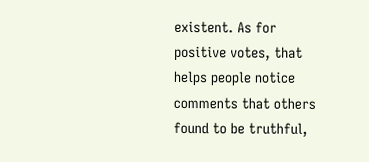existent. As for positive votes, that helps people notice comments that others found to be truthful,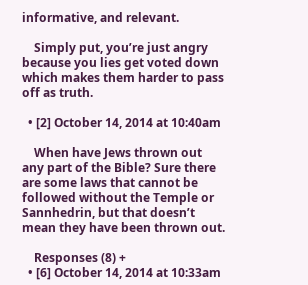informative, and relevant.

    Simply put, you’re just angry because you lies get voted down which makes them harder to pass off as truth.

  • [2] October 14, 2014 at 10:40am

    When have Jews thrown out any part of the Bible? Sure there are some laws that cannot be followed without the Temple or Sannhedrin, but that doesn’t mean they have been thrown out.

    Responses (8) +
  • [6] October 14, 2014 at 10:33am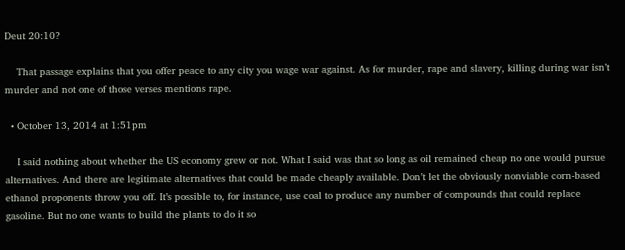Deut 20:10?

    That passage explains that you offer peace to any city you wage war against. As for murder, rape and slavery, killing during war isn’t murder and not one of those verses mentions rape.

  • October 13, 2014 at 1:51pm

    I said nothing about whether the US economy grew or not. What I said was that so long as oil remained cheap no one would pursue alternatives. And there are legitimate alternatives that could be made cheaply available. Don’t let the obviously nonviable corn-based ethanol proponents throw you off. It’s possible to, for instance, use coal to produce any number of compounds that could replace gasoline. But no one wants to build the plants to do it so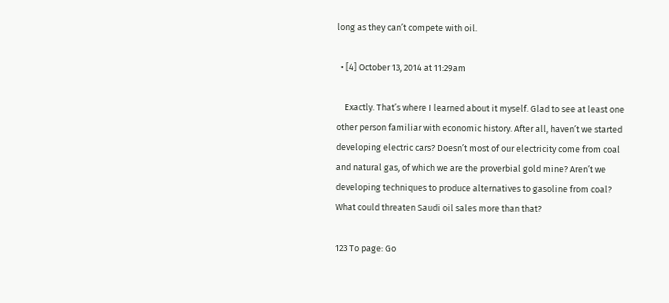long as they can’t compete with oil.

  • [4] October 13, 2014 at 11:29am

    Exactly. That’s where I learned about it myself. Glad to see at least one other person familiar with economic history. After all, haven’t we started developing electric cars? Doesn’t most of our electricity come from coal and natural gas, of which we are the proverbial gold mine? Aren’t we developing techniques to produce alternatives to gasoline from coal? What could threaten Saudi oil sales more than that?

123 To page: Go